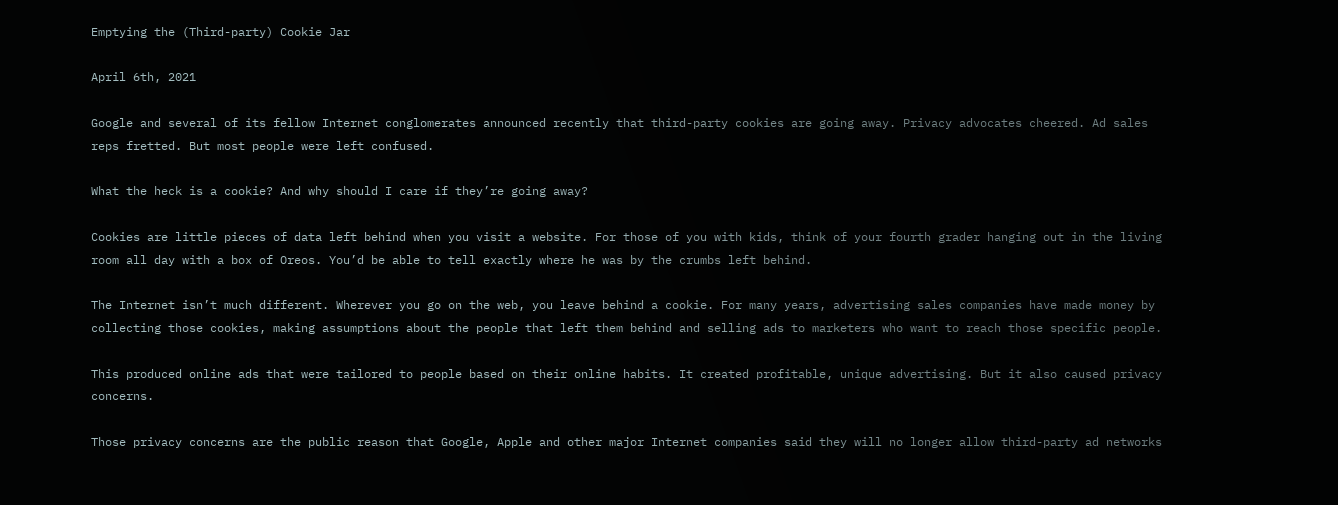Emptying the (Third-party) Cookie Jar

April 6th, 2021

Google and several of its fellow Internet conglomerates announced recently that third-party cookies are going away. Privacy advocates cheered. Ad sales reps fretted. But most people were left confused.

What the heck is a cookie? And why should I care if they’re going away?

Cookies are little pieces of data left behind when you visit a website. For those of you with kids, think of your fourth grader hanging out in the living room all day with a box of Oreos. You’d be able to tell exactly where he was by the crumbs left behind.

The Internet isn’t much different. Wherever you go on the web, you leave behind a cookie. For many years, advertising sales companies have made money by collecting those cookies, making assumptions about the people that left them behind and selling ads to marketers who want to reach those specific people.

This produced online ads that were tailored to people based on their online habits. It created profitable, unique advertising. But it also caused privacy concerns.

Those privacy concerns are the public reason that Google, Apple and other major Internet companies said they will no longer allow third-party ad networks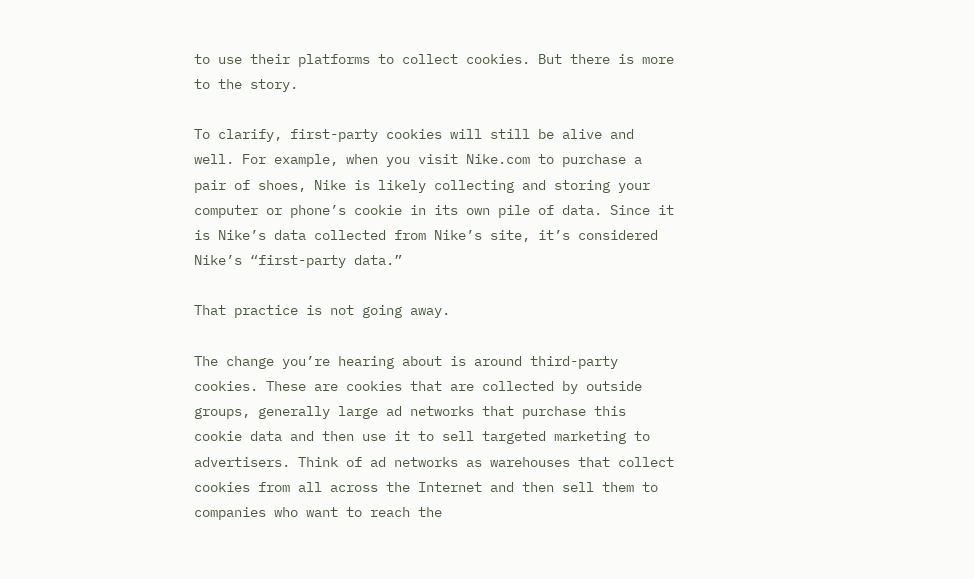to use their platforms to collect cookies. But there is more to the story.

To clarify, first-party cookies will still be alive and well. For example, when you visit Nike.com to purchase a pair of shoes, Nike is likely collecting and storing your computer or phone’s cookie in its own pile of data. Since it is Nike’s data collected from Nike’s site, it’s considered Nike’s “first-party data.”

That practice is not going away.

The change you’re hearing about is around third-party cookies. These are cookies that are collected by outside groups, generally large ad networks that purchase this cookie data and then use it to sell targeted marketing to advertisers. Think of ad networks as warehouses that collect cookies from all across the Internet and then sell them to companies who want to reach the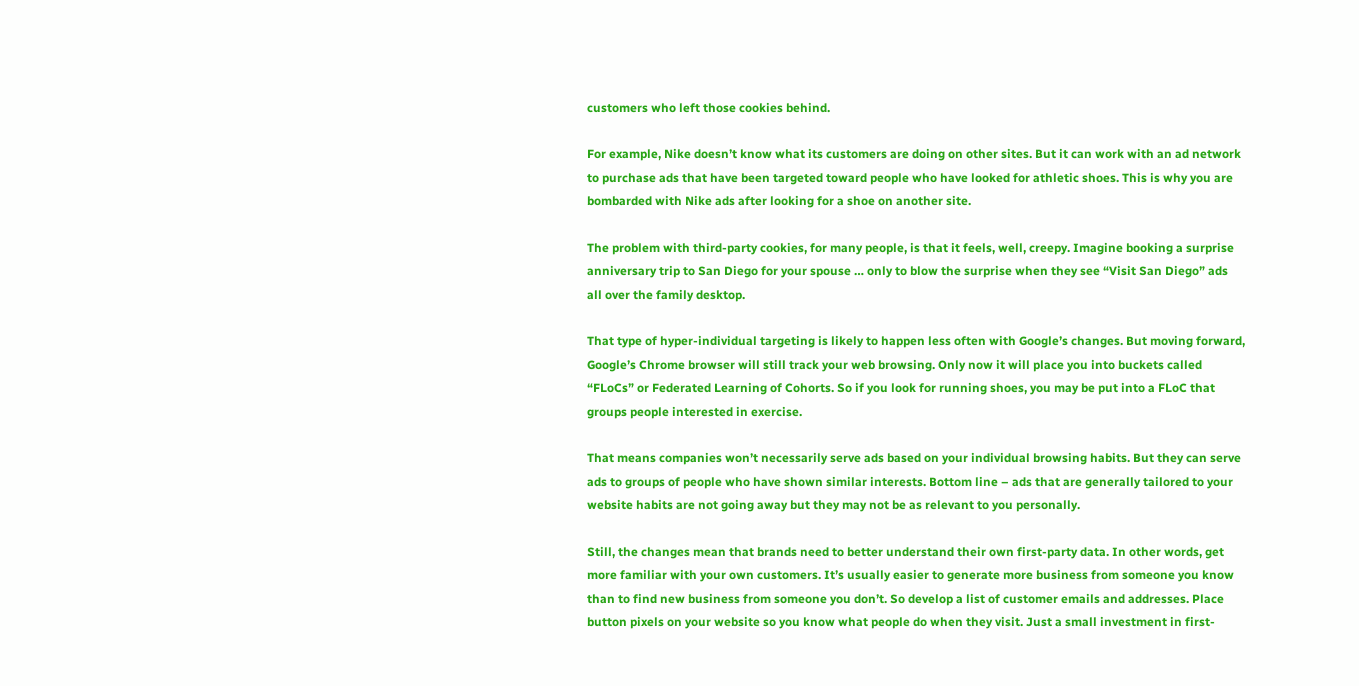customers who left those cookies behind.

For example, Nike doesn’t know what its customers are doing on other sites. But it can work with an ad network to purchase ads that have been targeted toward people who have looked for athletic shoes. This is why you are bombarded with Nike ads after looking for a shoe on another site.

The problem with third-party cookies, for many people, is that it feels, well, creepy. Imagine booking a surprise anniversary trip to San Diego for your spouse … only to blow the surprise when they see “Visit San Diego” ads all over the family desktop.

That type of hyper-individual targeting is likely to happen less often with Google’s changes. But moving forward, Google’s Chrome browser will still track your web browsing. Only now it will place you into buckets called “FLoCs” or Federated Learning of Cohorts. So if you look for running shoes, you may be put into a FLoC that groups people interested in exercise.

That means companies won’t necessarily serve ads based on your individual browsing habits. But they can serve ads to groups of people who have shown similar interests. Bottom line – ads that are generally tailored to your website habits are not going away but they may not be as relevant to you personally.

Still, the changes mean that brands need to better understand their own first-party data. In other words, get more familiar with your own customers. It’s usually easier to generate more business from someone you know than to find new business from someone you don’t. So develop a list of customer emails and addresses. Place button pixels on your website so you know what people do when they visit. Just a small investment in first-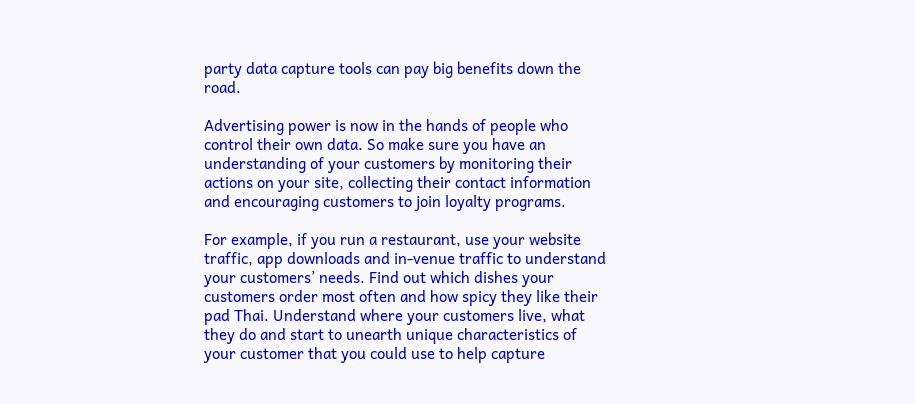party data capture tools can pay big benefits down the road.

Advertising power is now in the hands of people who control their own data. So make sure you have an understanding of your customers by monitoring their actions on your site, collecting their contact information and encouraging customers to join loyalty programs.

For example, if you run a restaurant, use your website traffic, app downloads and in-venue traffic to understand your customers’ needs. Find out which dishes your customers order most often and how spicy they like their pad Thai. Understand where your customers live, what they do and start to unearth unique characteristics of your customer that you could use to help capture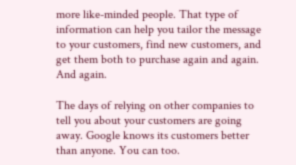more like-minded people. That type of information can help you tailor the message to your customers, find new customers, and get them both to purchase again and again. And again.

The days of relying on other companies to tell you about your customers are going away. Google knows its customers better than anyone. You can too.